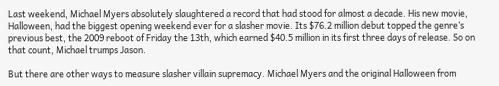Last weekend, Michael Myers absolutely slaughtered a record that had stood for almost a decade. His new movie, Halloween, had the biggest opening weekend ever for a slasher movie. Its $76.2 million debut topped the genre’s previous best, the 2009 reboot of Friday the 13th, which earned $40.5 million in its first three days of release. So on that count, Michael trumps Jason.

But there are other ways to measure slasher villain supremacy. Michael Myers and the original Halloween from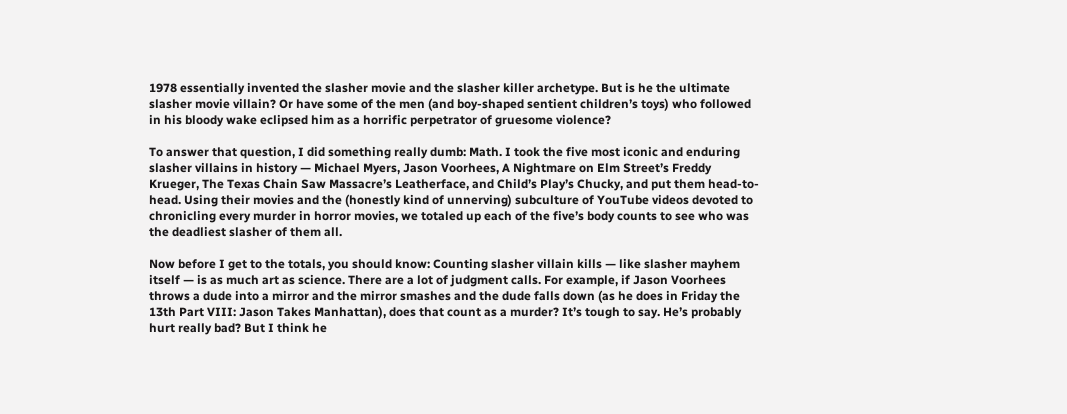1978 essentially invented the slasher movie and the slasher killer archetype. But is he the ultimate slasher movie villain? Or have some of the men (and boy-shaped sentient children’s toys) who followed in his bloody wake eclipsed him as a horrific perpetrator of gruesome violence?

To answer that question, I did something really dumb: Math. I took the five most iconic and enduring slasher villains in history — Michael Myers, Jason Voorhees, A Nightmare on Elm Street’s Freddy Krueger, The Texas Chain Saw Massacre’s Leatherface, and Child’s Play’s Chucky, and put them head-to-head. Using their movies and the (honestly kind of unnerving) subculture of YouTube videos devoted to chronicling every murder in horror movies, we totaled up each of the five’s body counts to see who was the deadliest slasher of them all.

Now before I get to the totals, you should know: Counting slasher villain kills — like slasher mayhem itself — is as much art as science. There are a lot of judgment calls. For example, if Jason Voorhees throws a dude into a mirror and the mirror smashes and the dude falls down (as he does in Friday the 13th Part VIII: Jason Takes Manhattan), does that count as a murder? It’s tough to say. He’s probably hurt really bad? But I think he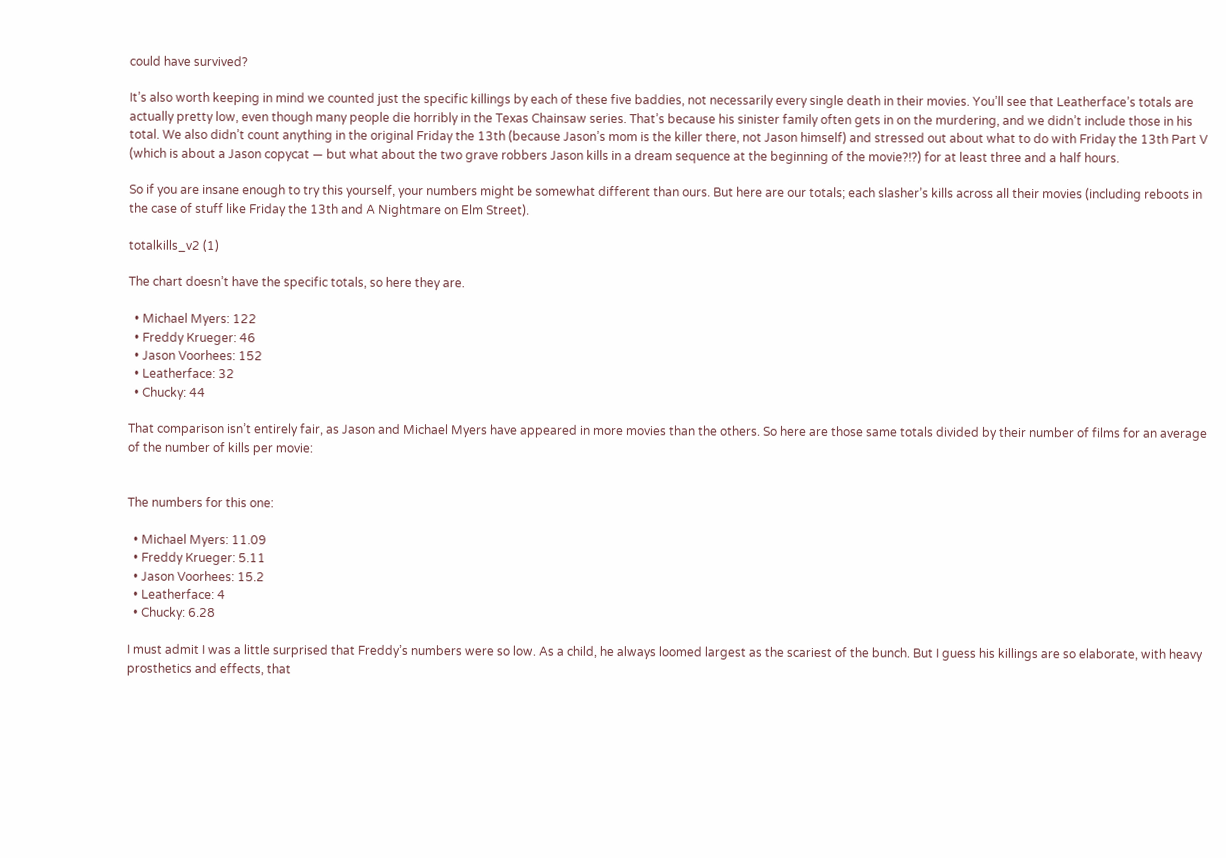could have survived?

It’s also worth keeping in mind we counted just the specific killings by each of these five baddies, not necessarily every single death in their movies. You’ll see that Leatherface’s totals are actually pretty low, even though many people die horribly in the Texas Chainsaw series. That’s because his sinister family often gets in on the murdering, and we didn’t include those in his total. We also didn’t count anything in the original Friday the 13th (because Jason’s mom is the killer there, not Jason himself) and stressed out about what to do with Friday the 13th Part V (which is about a Jason copycat — but what about the two grave robbers Jason kills in a dream sequence at the beginning of the movie?!?) for at least three and a half hours.

So if you are insane enough to try this yourself, your numbers might be somewhat different than ours. But here are our totals; each slasher’s kills across all their movies (including reboots in the case of stuff like Friday the 13th and A Nightmare on Elm Street).

totalkills_v2 (1)

The chart doesn’t have the specific totals, so here they are.

  • Michael Myers: 122
  • Freddy Krueger: 46
  • Jason Voorhees: 152
  • Leatherface: 32
  • Chucky: 44

That comparison isn’t entirely fair, as Jason and Michael Myers have appeared in more movies than the others. So here are those same totals divided by their number of films for an average of the number of kills per movie:


The numbers for this one:

  • Michael Myers: 11.09
  • Freddy Krueger: 5.11
  • Jason Voorhees: 15.2
  • Leatherface: 4
  • Chucky: 6.28

I must admit I was a little surprised that Freddy’s numbers were so low. As a child, he always loomed largest as the scariest of the bunch. But I guess his killings are so elaborate, with heavy prosthetics and effects, that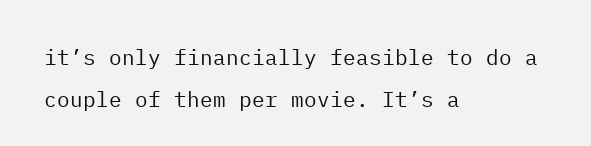it’s only financially feasible to do a couple of them per movie. It’s a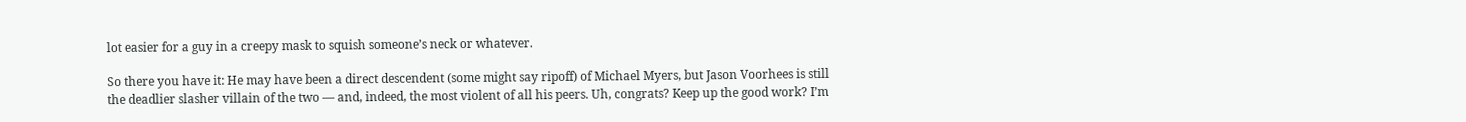lot easier for a guy in a creepy mask to squish someone’s neck or whatever.

So there you have it: He may have been a direct descendent (some might say ripoff) of Michael Myers, but Jason Voorhees is still the deadlier slasher villain of the two — and, indeed, the most violent of all his peers. Uh, congrats? Keep up the good work? I’m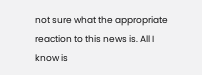not sure what the appropriate reaction to this news is. All I know is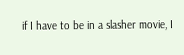if I have to be in a slasher movie, I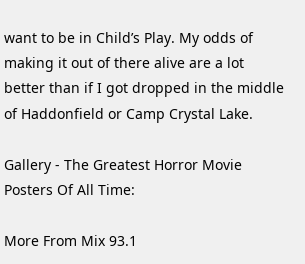want to be in Child’s Play. My odds of making it out of there alive are a lot better than if I got dropped in the middle of Haddonfield or Camp Crystal Lake.

Gallery - The Greatest Horror Movie Posters Of All Time:

More From Mix 93.1